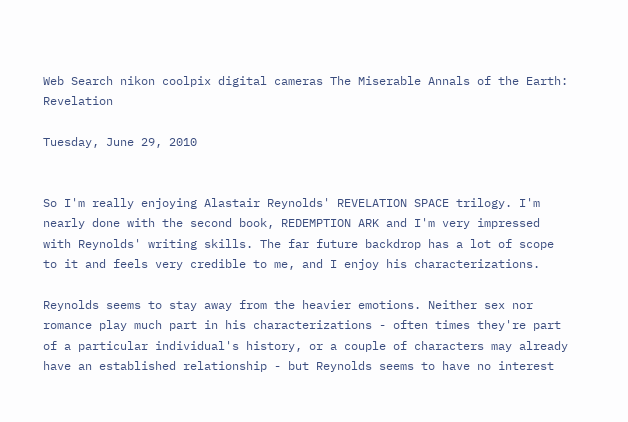Web Search nikon coolpix digital cameras The Miserable Annals of the Earth: Revelation

Tuesday, June 29, 2010


So I'm really enjoying Alastair Reynolds' REVELATION SPACE trilogy. I'm nearly done with the second book, REDEMPTION ARK and I'm very impressed with Reynolds' writing skills. The far future backdrop has a lot of scope to it and feels very credible to me, and I enjoy his characterizations.

Reynolds seems to stay away from the heavier emotions. Neither sex nor romance play much part in his characterizations - often times they're part of a particular individual's history, or a couple of characters may already have an established relationship - but Reynolds seems to have no interest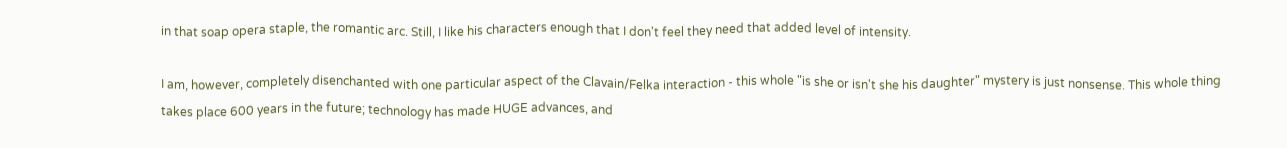in that soap opera staple, the romantic arc. Still, I like his characters enough that I don't feel they need that added level of intensity.

I am, however, completely disenchanted with one particular aspect of the Clavain/Felka interaction - this whole "is she or isn't she his daughter" mystery is just nonsense. This whole thing takes place 600 years in the future; technology has made HUGE advances, and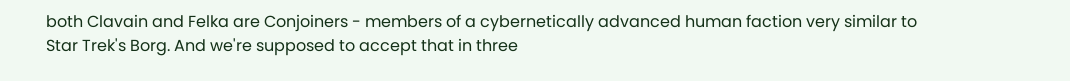both Clavain and Felka are Conjoiners - members of a cybernetically advanced human faction very similar to Star Trek's Borg. And we're supposed to accept that in three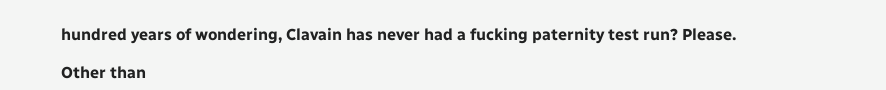hundred years of wondering, Clavain has never had a fucking paternity test run? Please.

Other than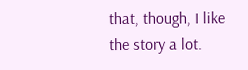that, though, I like the story a lot.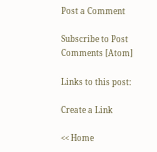Post a Comment

Subscribe to Post Comments [Atom]

Links to this post:

Create a Link

<< Home